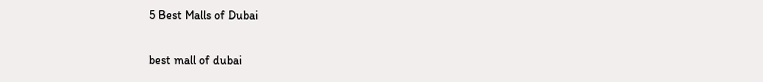5 Best Malls of Dubai

best mall of dubai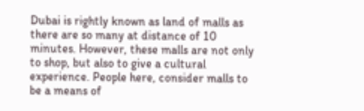Dubai is rightly known as land of malls as there are so many at distance of 10 minutes. However, these malls are not only to shop, but also to give a cultural experience. People here, consider malls to be a means of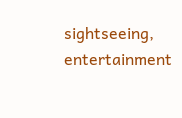sightseeing, entertainment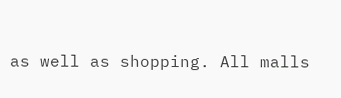as well as shopping. All malls